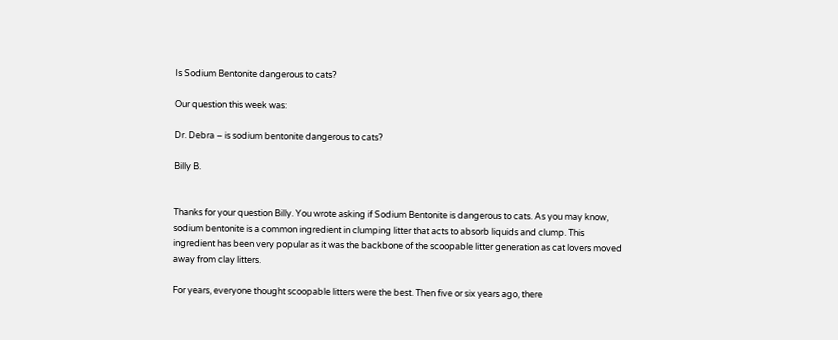Is Sodium Bentonite dangerous to cats?

Our question this week was:

Dr. Debra – is sodium bentonite dangerous to cats?

Billy B.


Thanks for your question Billy. You wrote asking if Sodium Bentonite is dangerous to cats. As you may know, sodium bentonite is a common ingredient in clumping litter that acts to absorb liquids and clump. This ingredient has been very popular as it was the backbone of the scoopable litter generation as cat lovers moved away from clay litters.

For years, everyone thought scoopable litters were the best. Then five or six years ago, there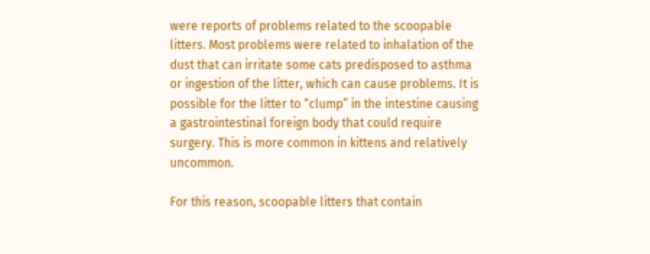were reports of problems related to the scoopable litters. Most problems were related to inhalation of the dust that can irritate some cats predisposed to asthma or ingestion of the litter, which can cause problems. It is possible for the litter to “clump” in the intestine causing a gastrointestinal foreign body that could require surgery. This is more common in kittens and relatively uncommon.

For this reason, scoopable litters that contain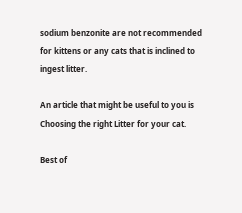sodium benzonite are not recommended for kittens or any cats that is inclined to ingest litter.

An article that might be useful to you is Choosing the right Litter for your cat.

Best of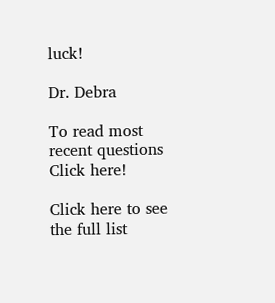luck!

Dr. Debra

To read most recent questions Click here!

Click here to see the full list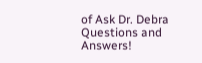of Ask Dr. Debra Questions and Answers!